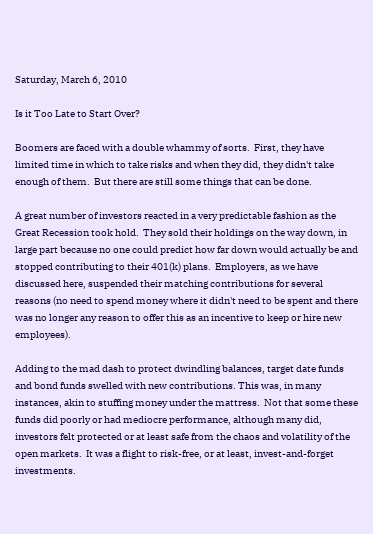Saturday, March 6, 2010

Is it Too Late to Start Over?

Boomers are faced with a double whammy of sorts.  First, they have limited time in which to take risks and when they did, they didn't take enough of them.  But there are still some things that can be done.

A great number of investors reacted in a very predictable fashion as the Great Recession took hold.  They sold their holdings on the way down, in large part because no one could predict how far down would actually be and stopped contributing to their 401(k) plans.  Employers, as we have discussed here, suspended their matching contributions for several reasons (no need to spend money where it didn't need to be spent and there was no longer any reason to offer this as an incentive to keep or hire new employees).

Adding to the mad dash to protect dwindling balances, target date funds and bond funds swelled with new contributions. This was, in many instances, akin to stuffing money under the mattress.  Not that some these funds did poorly or had mediocre performance, although many did, investors felt protected or at least safe from the chaos and volatility of the open markets.  It was a flight to risk-free, or at least, invest-and-forget investments.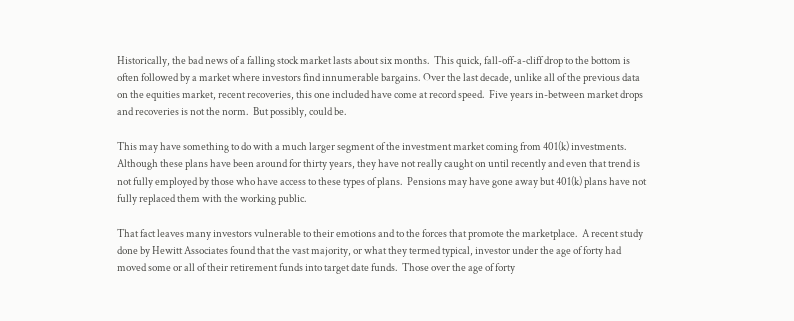Historically, the bad news of a falling stock market lasts about six months.  This quick, fall-off-a-cliff drop to the bottom is often followed by a market where investors find innumerable bargains. Over the last decade, unlike all of the previous data on the equities market, recent recoveries, this one included have come at record speed.  Five years in-between market drops and recoveries is not the norm.  But possibly, could be.

This may have something to do with a much larger segment of the investment market coming from 401(k) investments. Although these plans have been around for thirty years, they have not really caught on until recently and even that trend is not fully employed by those who have access to these types of plans.  Pensions may have gone away but 401(k) plans have not fully replaced them with the working public.

That fact leaves many investors vulnerable to their emotions and to the forces that promote the marketplace.  A recent study done by Hewitt Associates found that the vast majority, or what they termed typical, investor under the age of forty had moved some or all of their retirement funds into target date funds.  Those over the age of forty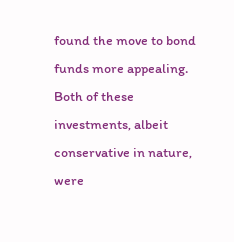found the move to bond funds more appealing.  Both of these investments, albeit conservative in nature, were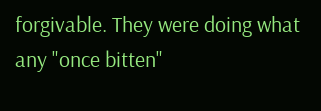forgivable. They were doing what any "once bitten"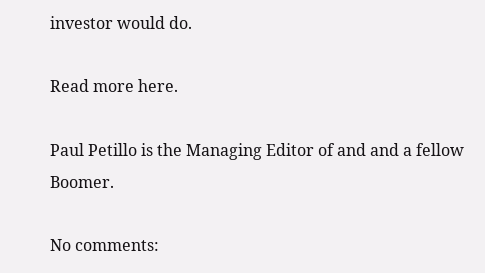investor would do.

Read more here.

Paul Petillo is the Managing Editor of and and a fellow Boomer.

No comments: